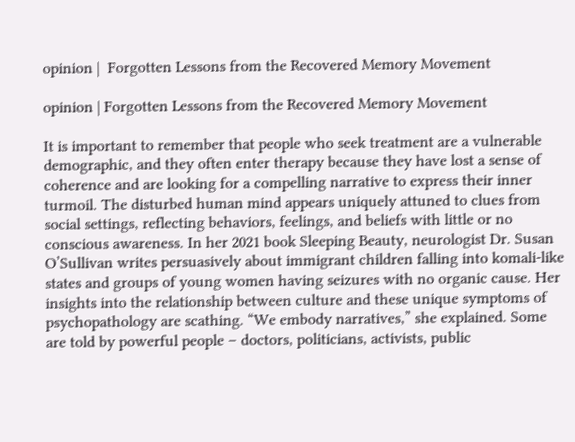opinion |  Forgotten Lessons from the Recovered Memory Movement

opinion | Forgotten Lessons from the Recovered Memory Movement

It is important to remember that people who seek treatment are a vulnerable demographic, and they often enter therapy because they have lost a sense of coherence and are looking for a compelling narrative to express their inner turmoil. The disturbed human mind appears uniquely attuned to clues from social settings, reflecting behaviors, feelings, and beliefs with little or no conscious awareness. In her 2021 book Sleeping Beauty, neurologist Dr. Susan O’Sullivan writes persuasively about immigrant children falling into komali-like states and groups of young women having seizures with no organic cause. Her insights into the relationship between culture and these unique symptoms of psychopathology are scathing. “We embody narratives,” she explained. Some are told by powerful people – doctors, politicians, activists, public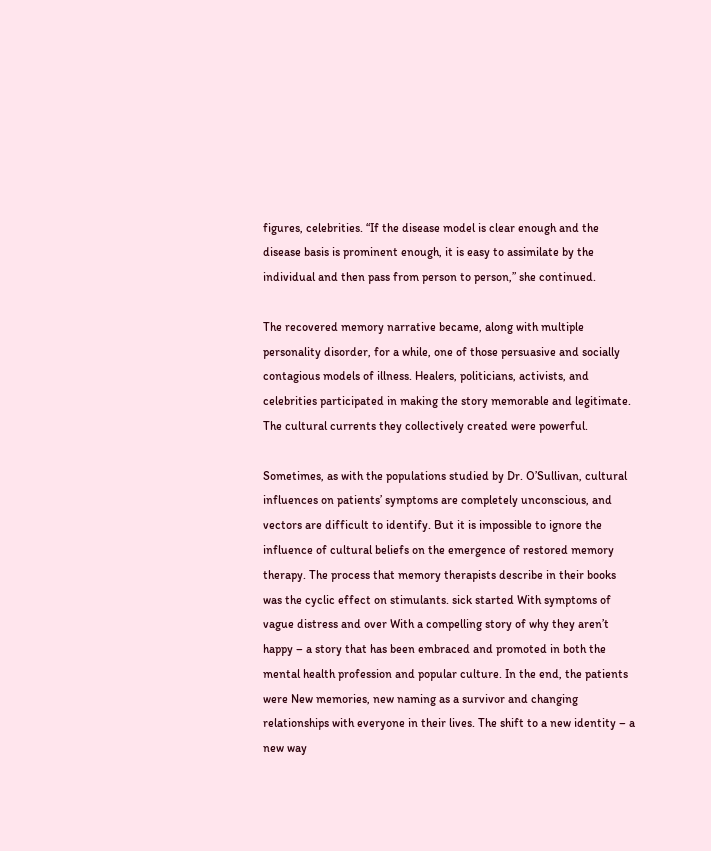figures, celebrities. “If the disease model is clear enough and the disease basis is prominent enough, it is easy to assimilate by the individual and then pass from person to person,” she continued.

The recovered memory narrative became, along with multiple personality disorder, for a while, one of those persuasive and socially contagious models of illness. Healers, politicians, activists, and celebrities participated in making the story memorable and legitimate. The cultural currents they collectively created were powerful.

Sometimes, as with the populations studied by Dr. O’Sullivan, cultural influences on patients’ symptoms are completely unconscious, and vectors are difficult to identify. But it is impossible to ignore the influence of cultural beliefs on the emergence of restored memory therapy. The process that memory therapists describe in their books was the cyclic effect on stimulants. sick started With symptoms of vague distress and over With a compelling story of why they aren’t happy – a story that has been embraced and promoted in both the mental health profession and popular culture. In the end, the patients were New memories, new naming as a survivor and changing relationships with everyone in their lives. The shift to a new identity – a new way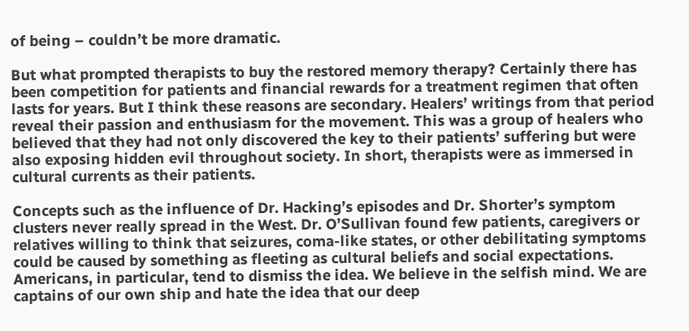of being – couldn’t be more dramatic.

But what prompted therapists to buy the restored memory therapy? Certainly there has been competition for patients and financial rewards for a treatment regimen that often lasts for years. But I think these reasons are secondary. Healers’ writings from that period reveal their passion and enthusiasm for the movement. This was a group of healers who believed that they had not only discovered the key to their patients’ suffering but were also exposing hidden evil throughout society. In short, therapists were as immersed in cultural currents as their patients.

Concepts such as the influence of Dr. Hacking’s episodes and Dr. Shorter’s symptom clusters never really spread in the West. Dr. O’Sullivan found few patients, caregivers or relatives willing to think that seizures, coma-like states, or other debilitating symptoms could be caused by something as fleeting as cultural beliefs and social expectations. Americans, in particular, tend to dismiss the idea. We believe in the selfish mind. We are captains of our own ship and hate the idea that our deep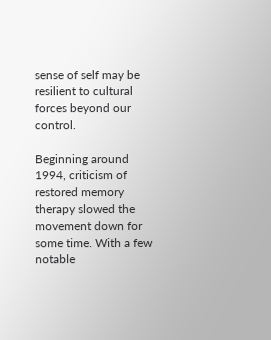sense of self may be resilient to cultural forces beyond our control.

Beginning around 1994, criticism of restored memory therapy slowed the movement down for some time. With a few notable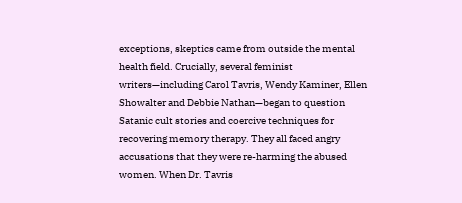exceptions, skeptics came from outside the mental health field. Crucially, several feminist writers—including Carol Tavris, Wendy Kaminer, Ellen Showalter and Debbie Nathan—began to question Satanic cult stories and coercive techniques for recovering memory therapy. They all faced angry accusations that they were re-harming the abused women. When Dr. Tavris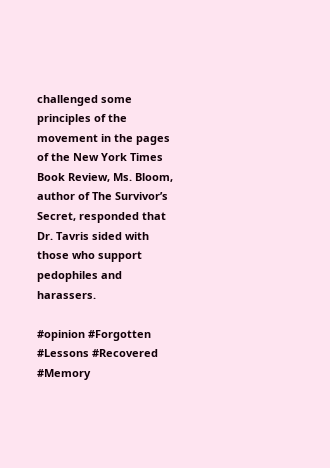challenged some principles of the movement in the pages of the New York Times Book Review, Ms. Bloom, author of The Survivor’s Secret, responded that Dr. Tavris sided with those who support pedophiles and harassers.

#opinion #Forgotten #Lessons #Recovered #Memory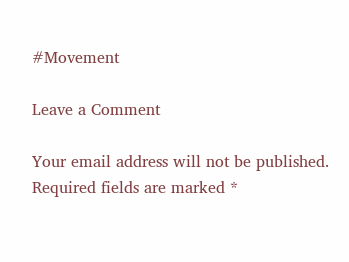#Movement

Leave a Comment

Your email address will not be published. Required fields are marked *